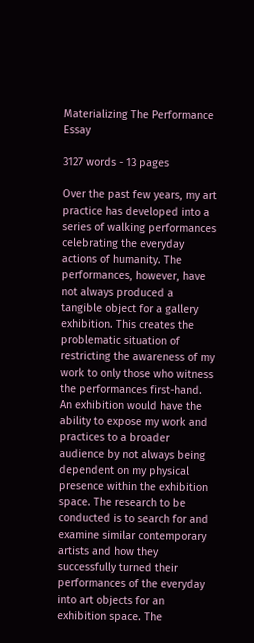Materializing The Performance Essay

3127 words - 13 pages

Over the past few years, my art practice has developed into a series of walking performances celebrating the everyday actions of humanity. The performances, however, have not always produced a tangible object for a gallery exhibition. This creates the problematic situation of restricting the awareness of my work to only those who witness the performances first-hand. An exhibition would have the ability to expose my work and practices to a broader audience by not always being dependent on my physical presence within the exhibition space. The research to be conducted is to search for and examine similar contemporary artists and how they successfully turned their performances of the everyday into art objects for an exhibition space. The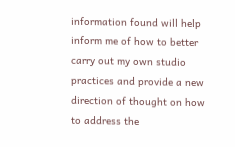information found will help inform me of how to better carry out my own studio practices and provide a new direction of thought on how to address the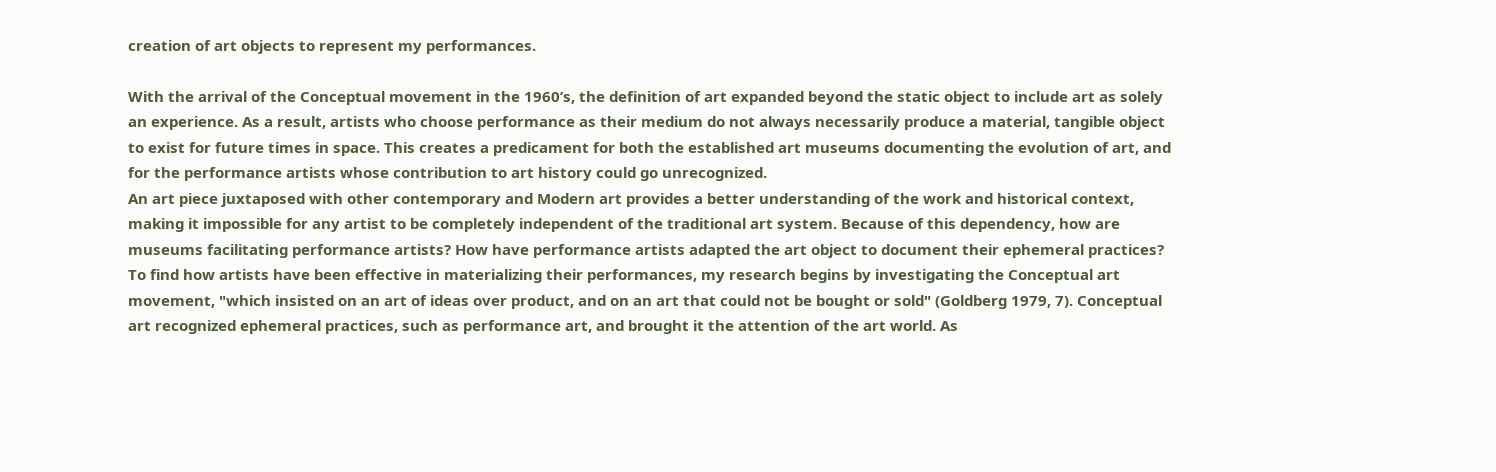creation of art objects to represent my performances.

With the arrival of the Conceptual movement in the 1960’s, the definition of art expanded beyond the static object to include art as solely an experience. As a result, artists who choose performance as their medium do not always necessarily produce a material, tangible object to exist for future times in space. This creates a predicament for both the established art museums documenting the evolution of art, and for the performance artists whose contribution to art history could go unrecognized.
An art piece juxtaposed with other contemporary and Modern art provides a better understanding of the work and historical context, making it impossible for any artist to be completely independent of the traditional art system. Because of this dependency, how are museums facilitating performance artists? How have performance artists adapted the art object to document their ephemeral practices?
To find how artists have been effective in materializing their performances, my research begins by investigating the Conceptual art movement, "which insisted on an art of ideas over product, and on an art that could not be bought or sold" (Goldberg 1979, 7). Conceptual art recognized ephemeral practices, such as performance art, and brought it the attention of the art world. As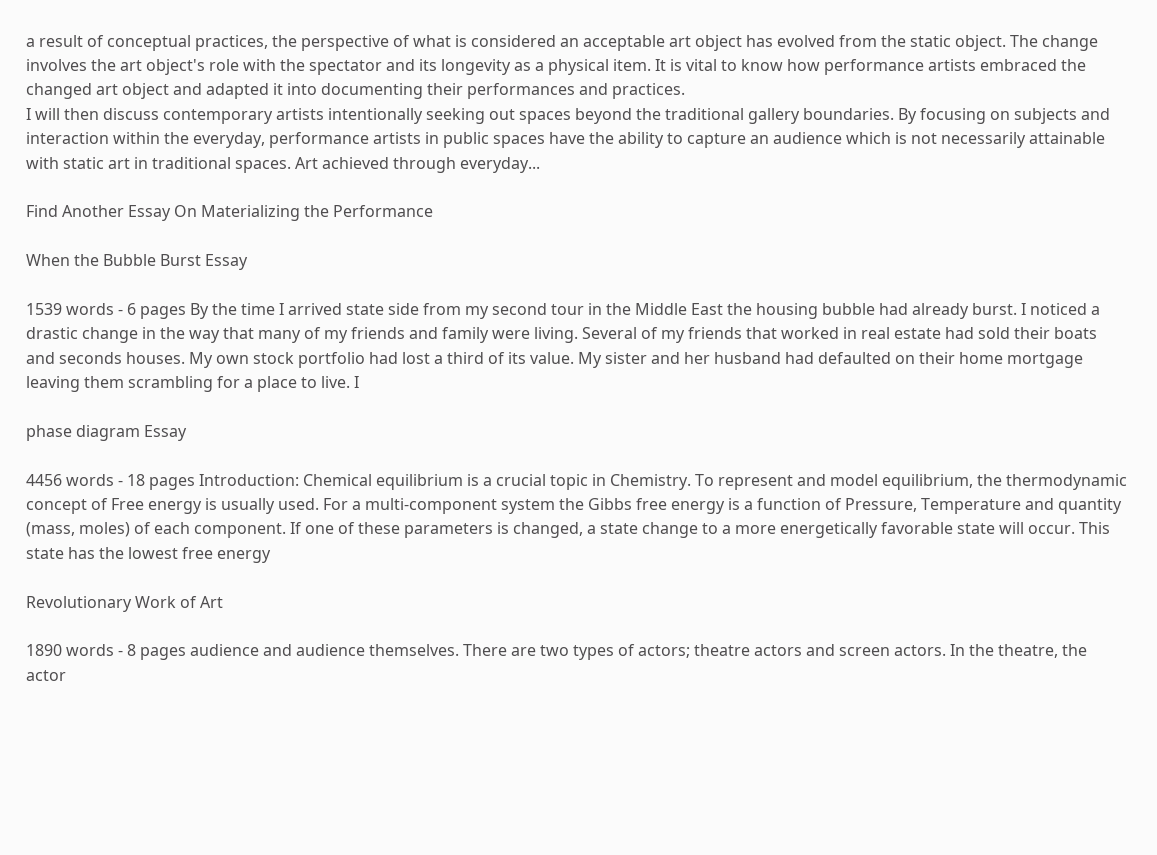a result of conceptual practices, the perspective of what is considered an acceptable art object has evolved from the static object. The change involves the art object's role with the spectator and its longevity as a physical item. It is vital to know how performance artists embraced the changed art object and adapted it into documenting their performances and practices.
I will then discuss contemporary artists intentionally seeking out spaces beyond the traditional gallery boundaries. By focusing on subjects and interaction within the everyday, performance artists in public spaces have the ability to capture an audience which is not necessarily attainable with static art in traditional spaces. Art achieved through everyday...

Find Another Essay On Materializing the Performance

When the Bubble Burst Essay

1539 words - 6 pages By the time I arrived state side from my second tour in the Middle East the housing bubble had already burst. I noticed a drastic change in the way that many of my friends and family were living. Several of my friends that worked in real estate had sold their boats and seconds houses. My own stock portfolio had lost a third of its value. My sister and her husband had defaulted on their home mortgage leaving them scrambling for a place to live. I

phase diagram Essay

4456 words - 18 pages Introduction: Chemical equilibrium is a crucial topic in Chemistry. To represent and model equilibrium, the thermodynamic concept of Free energy is usually used. For a multi-component system the Gibbs free energy is a function of Pressure, Temperature and quantity (mass, moles) of each component. If one of these parameters is changed, a state change to a more energetically favorable state will occur. This state has the lowest free energy

Revolutionary Work of Art

1890 words - 8 pages audience and audience themselves. There are two types of actors; theatre actors and screen actors. In the theatre, the actor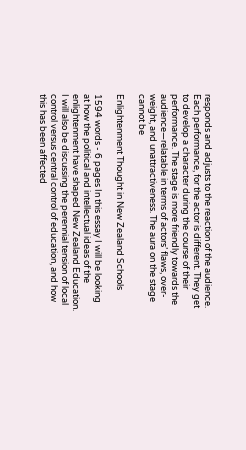responds and adjusts to the reaction of the audience. Each performance, for the actor is different. They get to develop a character during the course of their performance. The stage is more friendly towards the audience—relatable in terms of actors’ flaws, over-weight, and unattractiveness. The aura on the stage cannot be

Enlightenment Thought in New Zealand Schools

1594 words - 6 pages In this essay I will be looking at how the political and intellectual ideas of the enlightenment have shaped New Zealand Education. I will also be discussing the perennial tension of local control versus central control of education, and how this has been affected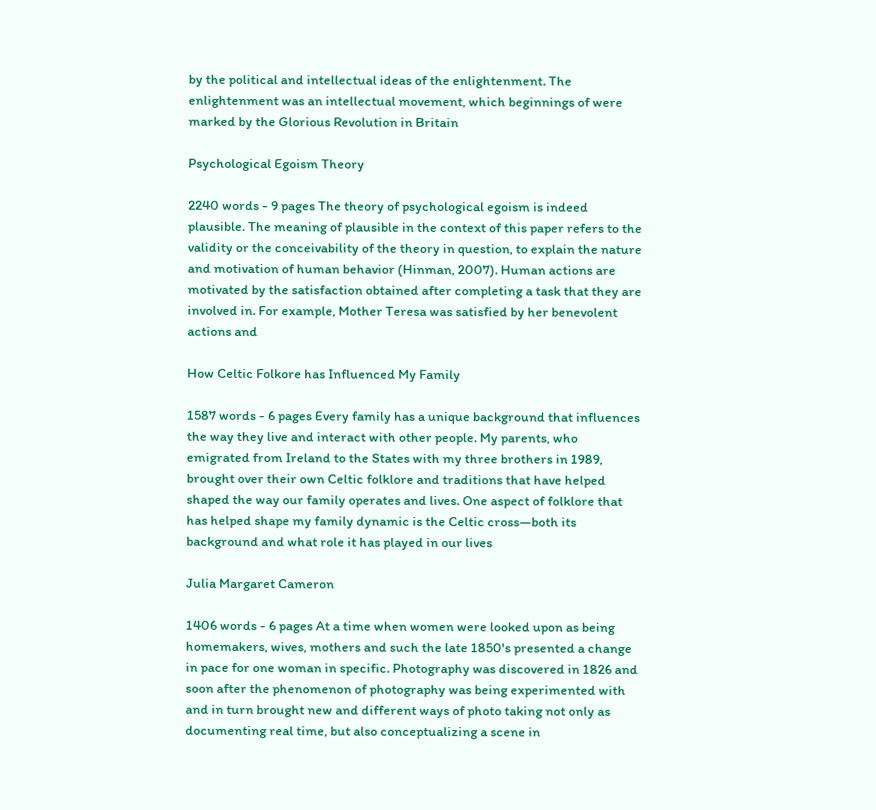by the political and intellectual ideas of the enlightenment. The enlightenment was an intellectual movement, which beginnings of were marked by the Glorious Revolution in Britain

Psychological Egoism Theory

2240 words - 9 pages The theory of psychological egoism is indeed plausible. The meaning of plausible in the context of this paper refers to the validity or the conceivability of the theory in question, to explain the nature and motivation of human behavior (Hinman, 2007). Human actions are motivated by the satisfaction obtained after completing a task that they are involved in. For example, Mother Teresa was satisfied by her benevolent actions and

How Celtic Folkore has Influenced My Family

1587 words - 6 pages Every family has a unique background that influences the way they live and interact with other people. My parents, who emigrated from Ireland to the States with my three brothers in 1989, brought over their own Celtic folklore and traditions that have helped shaped the way our family operates and lives. One aspect of folklore that has helped shape my family dynamic is the Celtic cross—both its background and what role it has played in our lives

Julia Margaret Cameron

1406 words - 6 pages At a time when women were looked upon as being homemakers, wives, mothers and such the late 1850's presented a change in pace for one woman in specific. Photography was discovered in 1826 and soon after the phenomenon of photography was being experimented with and in turn brought new and different ways of photo taking not only as documenting real time, but also conceptualizing a scene in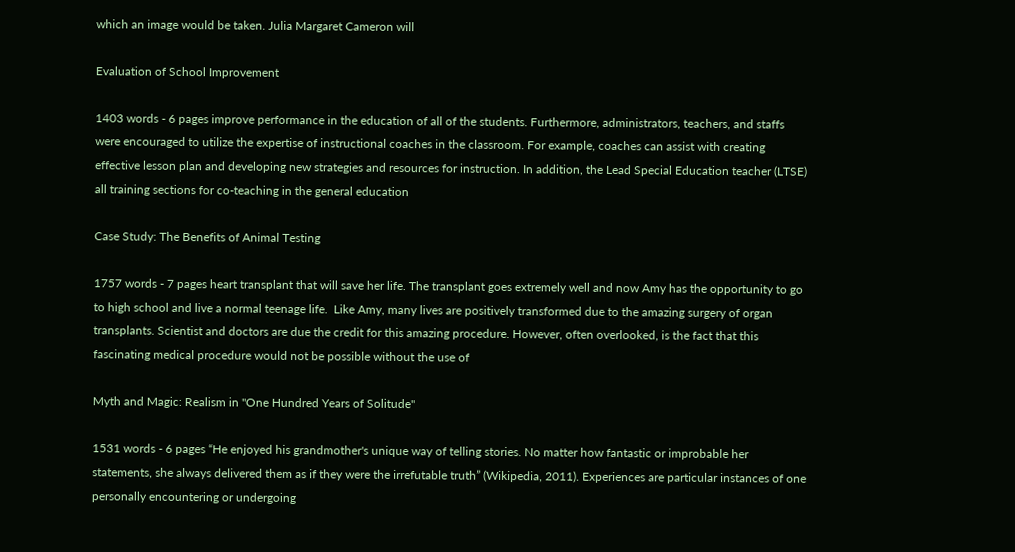which an image would be taken. Julia Margaret Cameron will

Evaluation of School Improvement

1403 words - 6 pages improve performance in the education of all of the students. Furthermore, administrators, teachers, and staffs were encouraged to utilize the expertise of instructional coaches in the classroom. For example, coaches can assist with creating effective lesson plan and developing new strategies and resources for instruction. In addition, the Lead Special Education teacher (LTSE) all training sections for co-teaching in the general education

Case Study: The Benefits of Animal Testing

1757 words - 7 pages heart transplant that will save her life. The transplant goes extremely well and now Amy has the opportunity to go to high school and live a normal teenage life.  Like Amy, many lives are positively transformed due to the amazing surgery of organ transplants. Scientist and doctors are due the credit for this amazing procedure. However, often overlooked, is the fact that this fascinating medical procedure would not be possible without the use of

Myth and Magic: Realism in "One Hundred Years of Solitude"

1531 words - 6 pages “He enjoyed his grandmother's unique way of telling stories. No matter how fantastic or improbable her statements, she always delivered them as if they were the irrefutable truth” (Wikipedia, 2011). Experiences are particular instances of one personally encountering or undergoing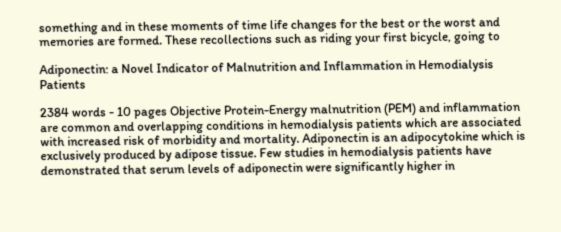something and in these moments of time life changes for the best or the worst and memories are formed. These recollections such as riding your first bicycle, going to

Adiponectin: a Novel Indicator of Malnutrition and Inflammation in Hemodialysis Patients

2384 words - 10 pages Objective Protein-Energy malnutrition (PEM) and inflammation are common and overlapping conditions in hemodialysis patients which are associated with increased risk of morbidity and mortality. Adiponectin is an adipocytokine which is exclusively produced by adipose tissue. Few studies in hemodialysis patients have demonstrated that serum levels of adiponectin were significantly higher in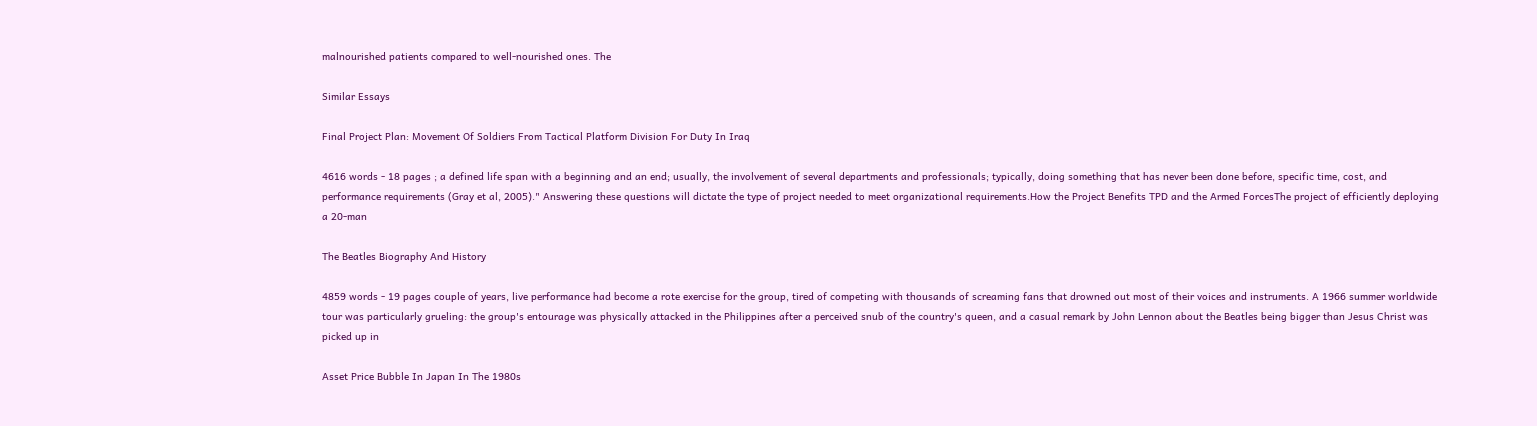malnourished patients compared to well-nourished ones. The

Similar Essays

Final Project Plan: Movement Of Soldiers From Tactical Platform Division For Duty In Iraq

4616 words - 18 pages ; a defined life span with a beginning and an end; usually, the involvement of several departments and professionals; typically, doing something that has never been done before, specific time, cost, and performance requirements (Gray et al, 2005)." Answering these questions will dictate the type of project needed to meet organizational requirements.How the Project Benefits TPD and the Armed ForcesThe project of efficiently deploying a 20-man

The Beatles Biography And History

4859 words - 19 pages couple of years, live performance had become a rote exercise for the group, tired of competing with thousands of screaming fans that drowned out most of their voices and instruments. A 1966 summer worldwide tour was particularly grueling: the group's entourage was physically attacked in the Philippines after a perceived snub of the country's queen, and a casual remark by John Lennon about the Beatles being bigger than Jesus Christ was picked up in

Asset Price Bubble In Japan In The 1980s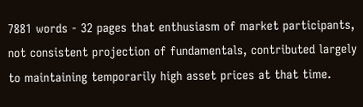7881 words - 32 pages that enthusiasm of market participants, not consistent projection of fundamentals, contributed largely to maintaining temporarily high asset prices at that time.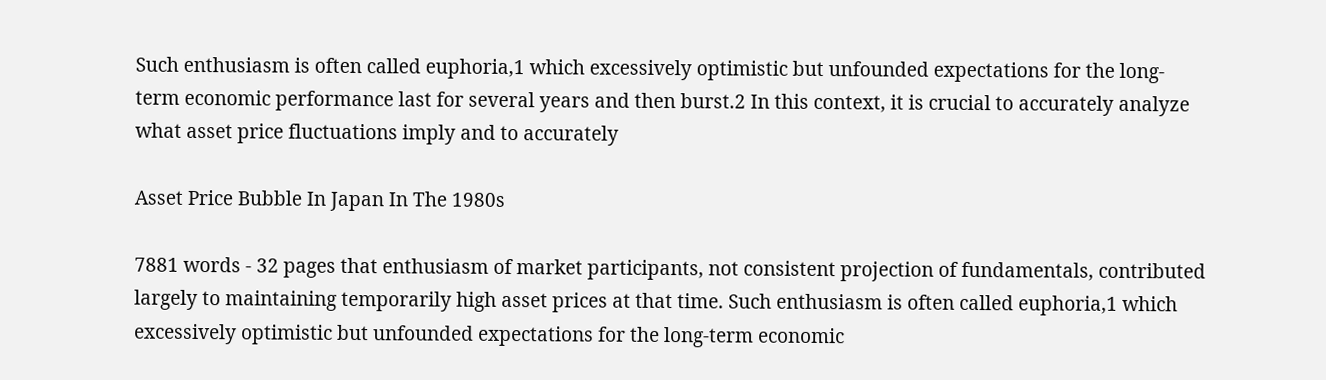Such enthusiasm is often called euphoria,1 which excessively optimistic but unfounded expectations for the long-term economic performance last for several years and then burst.2 In this context, it is crucial to accurately analyze what asset price fluctuations imply and to accurately

Asset Price Bubble In Japan In The 1980s

7881 words - 32 pages that enthusiasm of market participants, not consistent projection of fundamentals, contributed largely to maintaining temporarily high asset prices at that time. Such enthusiasm is often called euphoria,1 which excessively optimistic but unfounded expectations for the long-term economic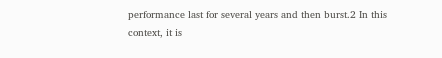performance last for several years and then burst.2 In this context, it is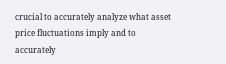crucial to accurately analyze what asset price fluctuations imply and to accurately